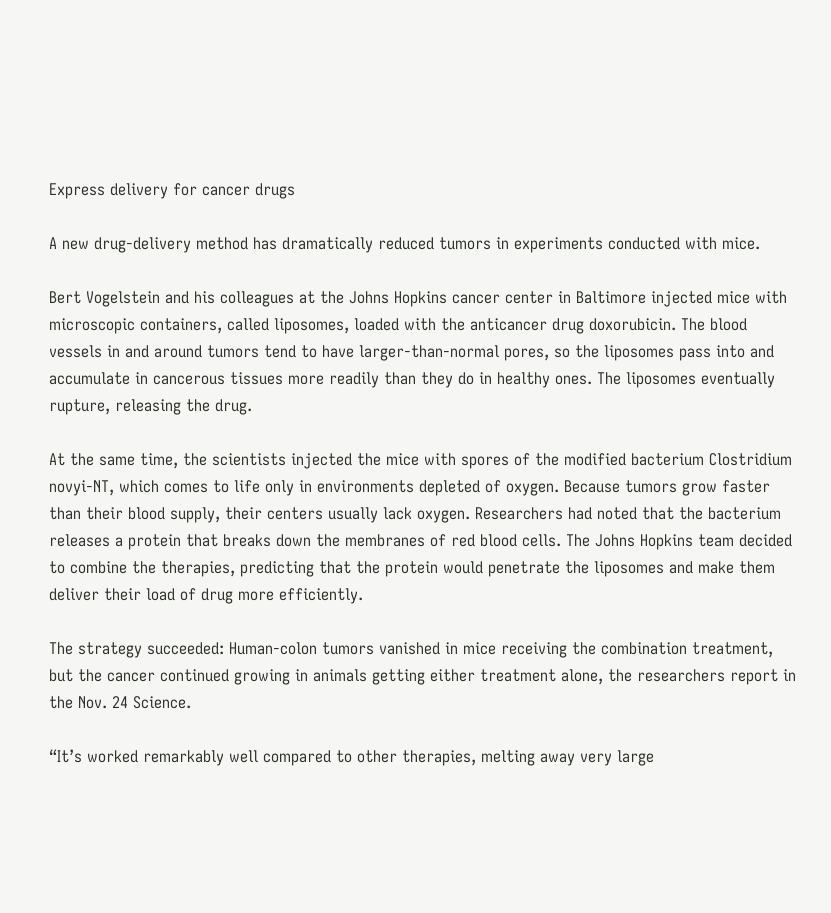Express delivery for cancer drugs

A new drug-delivery method has dramatically reduced tumors in experiments conducted with mice.

Bert Vogelstein and his colleagues at the Johns Hopkins cancer center in Baltimore injected mice with microscopic containers, called liposomes, loaded with the anticancer drug doxorubicin. The blood vessels in and around tumors tend to have larger-than-normal pores, so the liposomes pass into and accumulate in cancerous tissues more readily than they do in healthy ones. The liposomes eventually rupture, releasing the drug.

At the same time, the scientists injected the mice with spores of the modified bacterium Clostridium novyi-NT, which comes to life only in environments depleted of oxygen. Because tumors grow faster than their blood supply, their centers usually lack oxygen. Researchers had noted that the bacterium releases a protein that breaks down the membranes of red blood cells. The Johns Hopkins team decided to combine the therapies, predicting that the protein would penetrate the liposomes and make them deliver their load of drug more efficiently.

The strategy succeeded: Human-colon tumors vanished in mice receiving the combination treatment, but the cancer continued growing in animals getting either treatment alone, the researchers report in the Nov. 24 Science.

“It’s worked remarkably well compared to other therapies, melting away very large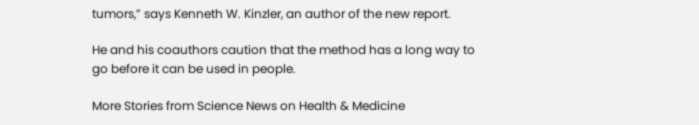tumors,” says Kenneth W. Kinzler, an author of the new report.

He and his coauthors caution that the method has a long way to go before it can be used in people.

More Stories from Science News on Health & Medicine